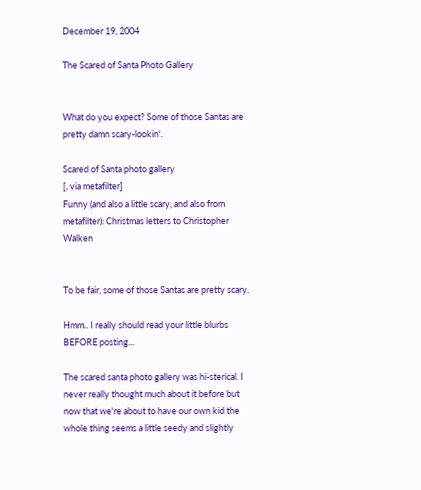December 19, 2004

The Scared of Santa Photo Gallery


What do you expect? Some of those Santas are pretty damn scary-lookin'.

Scared of Santa photo gallery
[, via metafilter]
Funny (and also a little scary, and also from metafilter): Christmas letters to Christopher Walken


To be fair, some of those Santas are pretty scary.

Hmm.. I really should read your little blurbs BEFORE posting...

The scared santa photo gallery was hi-sterical. I never really thought much about it before but now that we're about to have our own kid the whole thing seems a little seedy and slightly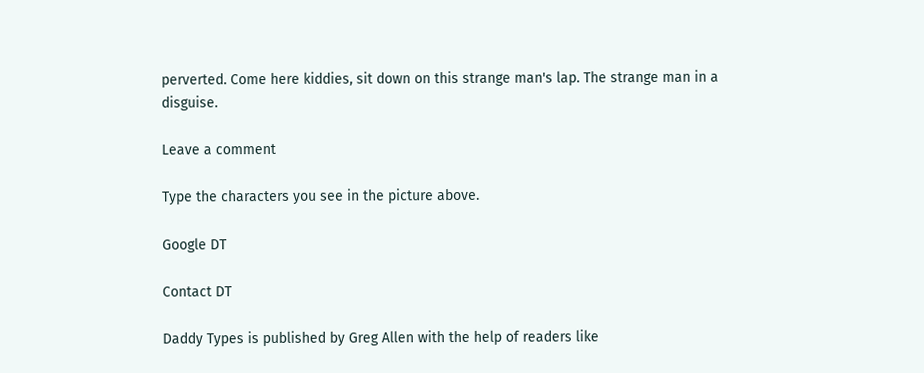perverted. Come here kiddies, sit down on this strange man's lap. The strange man in a disguise.

Leave a comment

Type the characters you see in the picture above.

Google DT

Contact DT

Daddy Types is published by Greg Allen with the help of readers like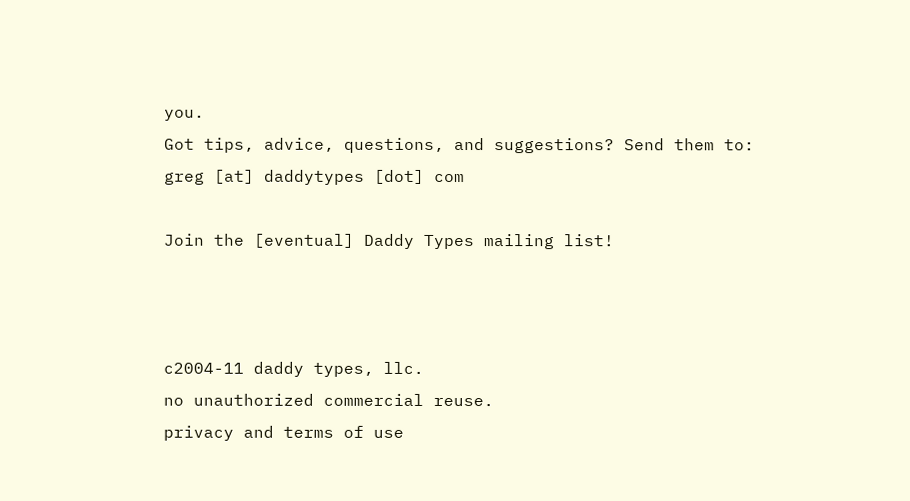you.
Got tips, advice, questions, and suggestions? Send them to:
greg [at] daddytypes [dot] com

Join the [eventual] Daddy Types mailing list!



c2004-11 daddy types, llc.
no unauthorized commercial reuse.
privacy and terms of use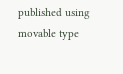published using movable type